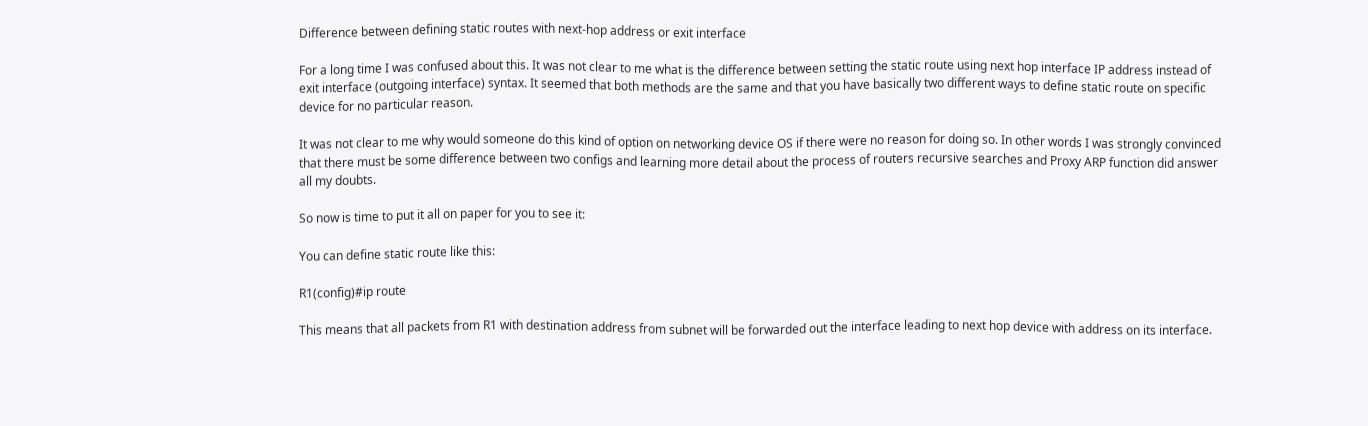Difference between defining static routes with next-hop address or exit interface

For a long time I was confused about this. It was not clear to me what is the difference between setting the static route using next hop interface IP address instead of exit interface (outgoing interface) syntax. It seemed that both methods are the same and that you have basically two different ways to define static route on specific device for no particular reason.

It was not clear to me why would someone do this kind of option on networking device OS if there were no reason for doing so. In other words I was strongly convinced that there must be some difference between two configs and learning more detail about the process of routers recursive searches and Proxy ARP function did answer all my doubts.

So now is time to put it all on paper for you to see it:

You can define static route like this:

R1(config)#ip route

This means that all packets from R1 with destination address from subnet will be forwarded out the interface leading to next hop device with address on its interface.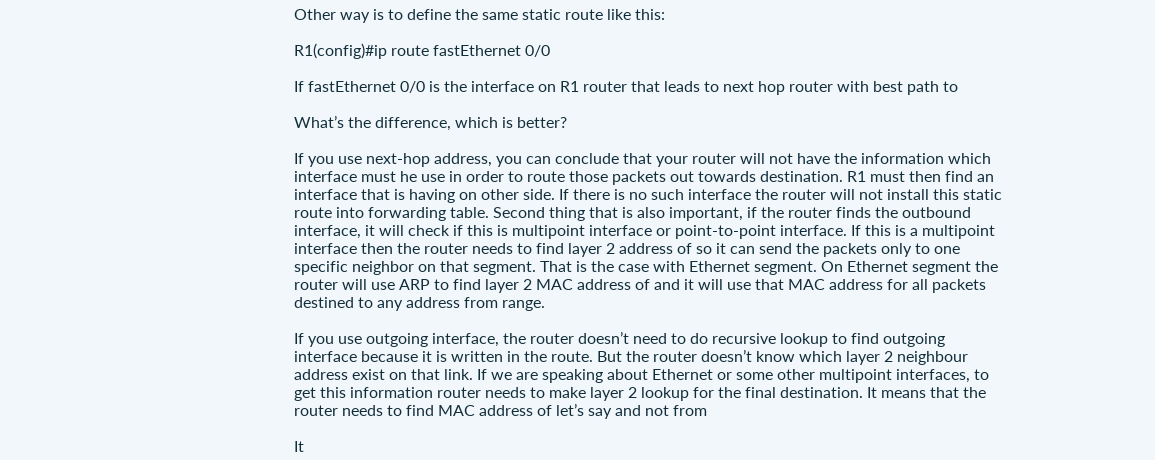Other way is to define the same static route like this:

R1(config)#ip route fastEthernet 0/0

If fastEthernet 0/0 is the interface on R1 router that leads to next hop router with best path to

What’s the difference, which is better?

If you use next-hop address, you can conclude that your router will not have the information which interface must he use in order to route those packets out towards destination. R1 must then find an interface that is having on other side. If there is no such interface the router will not install this static route into forwarding table. Second thing that is also important, if the router finds the outbound interface, it will check if this is multipoint interface or point-to-point interface. If this is a multipoint interface then the router needs to find layer 2 address of so it can send the packets only to one specific neighbor on that segment. That is the case with Ethernet segment. On Ethernet segment the router will use ARP to find layer 2 MAC address of and it will use that MAC address for all packets destined to any address from range.

If you use outgoing interface, the router doesn’t need to do recursive lookup to find outgoing interface because it is written in the route. But the router doesn’t know which layer 2 neighbour address exist on that link. If we are speaking about Ethernet or some other multipoint interfaces, to get this information router needs to make layer 2 lookup for the final destination. It means that the router needs to find MAC address of let’s say and not from

It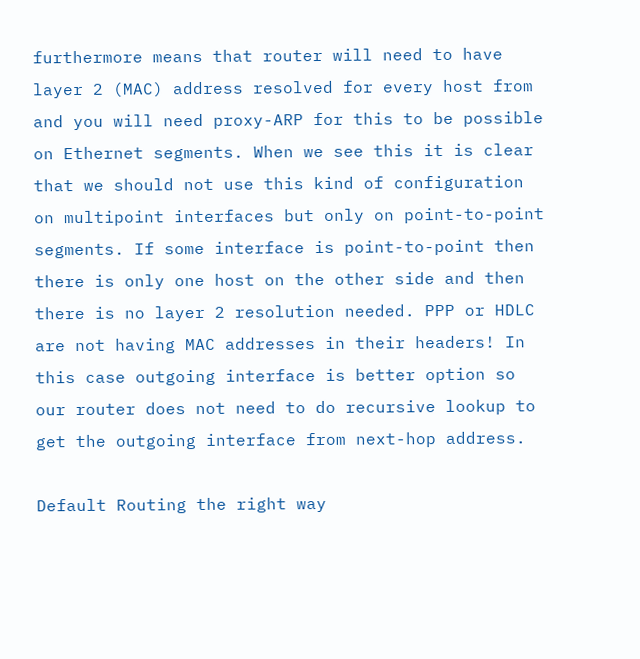furthermore means that router will need to have layer 2 (MAC) address resolved for every host from and you will need proxy-ARP for this to be possible on Ethernet segments. When we see this it is clear that we should not use this kind of configuration on multipoint interfaces but only on point-to-point segments. If some interface is point-to-point then there is only one host on the other side and then there is no layer 2 resolution needed. PPP or HDLC are not having MAC addresses in their headers! In this case outgoing interface is better option so our router does not need to do recursive lookup to get the outgoing interface from next-hop address.

Default Routing the right way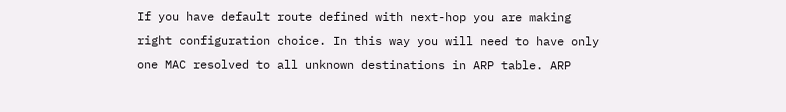If you have default route defined with next-hop you are making right configuration choice. In this way you will need to have only one MAC resolved to all unknown destinations in ARP table. ARP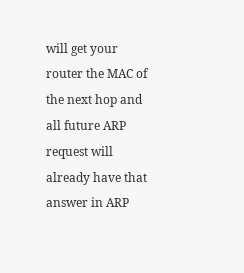will get your router the MAC of the next hop and all future ARP request will already have that answer in ARP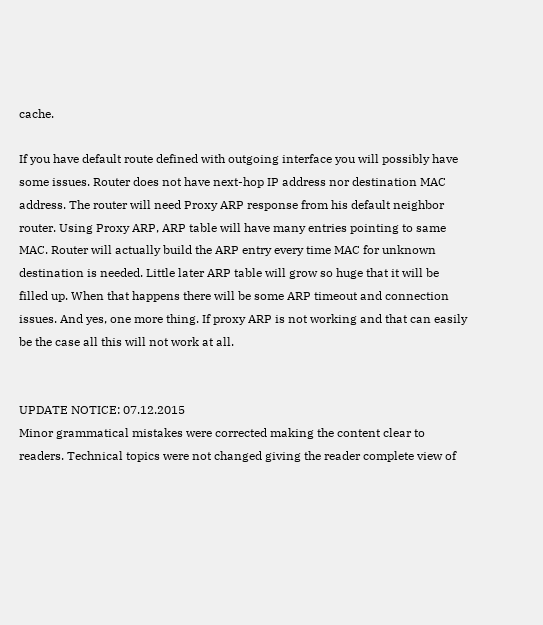cache.

If you have default route defined with outgoing interface you will possibly have some issues. Router does not have next-hop IP address nor destination MAC address. The router will need Proxy ARP response from his default neighbor router. Using Proxy ARP, ARP table will have many entries pointing to same MAC. Router will actually build the ARP entry every time MAC for unknown destination is needed. Little later ARP table will grow so huge that it will be filled up. When that happens there will be some ARP timeout and connection issues. And yes, one more thing. If proxy ARP is not working and that can easily be the case all this will not work at all.


UPDATE NOTICE: 07.12.2015
Minor grammatical mistakes were corrected making the content clear to readers. Technical topics were not changed giving the reader complete view of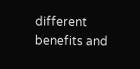different benefits and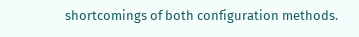shortcomings of both configuration methods.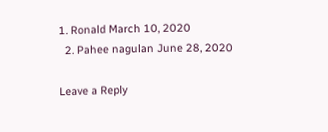1. Ronald March 10, 2020
  2. Pahee nagulan June 28, 2020

Leave a Reply